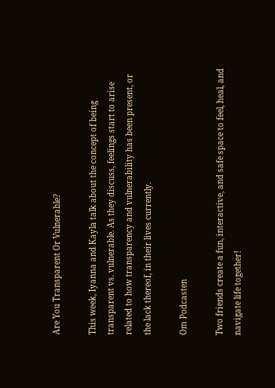Are You Transparent Or Vulnerable?

This week, Iyanna and Kayla talk about the concept of being transparent vs. vulnerable. As they discuss, feelings start to arise related to how transparency and vulnerability has been present, or the lack thereof, in their lives currently.

Om Podcasten

Two friends create a fun, interactive, and safe space to feel, heal, and navigate life together!